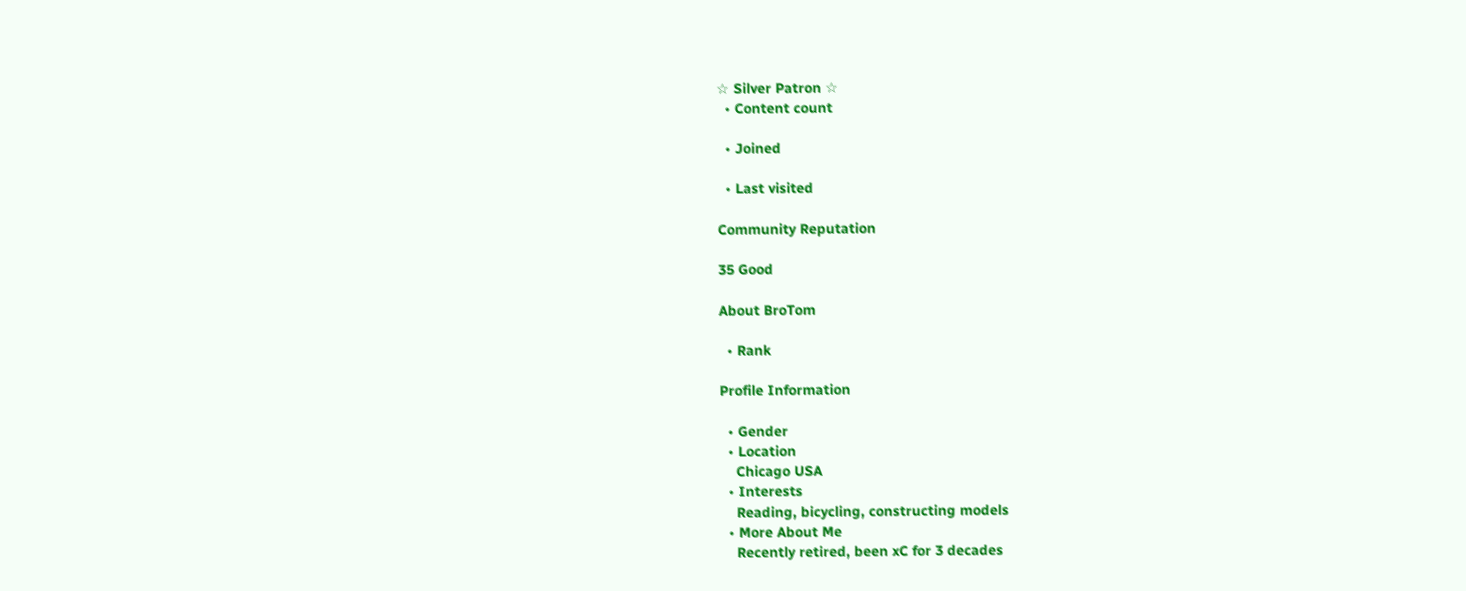☆ Silver Patron ☆
  • Content count

  • Joined

  • Last visited

Community Reputation

35 Good

About BroTom

  • Rank

Profile Information

  • Gender
  • Location
    Chicago USA
  • Interests
    Reading, bicycling, constructing models
  • More About Me
    Recently retired, been xC for 3 decades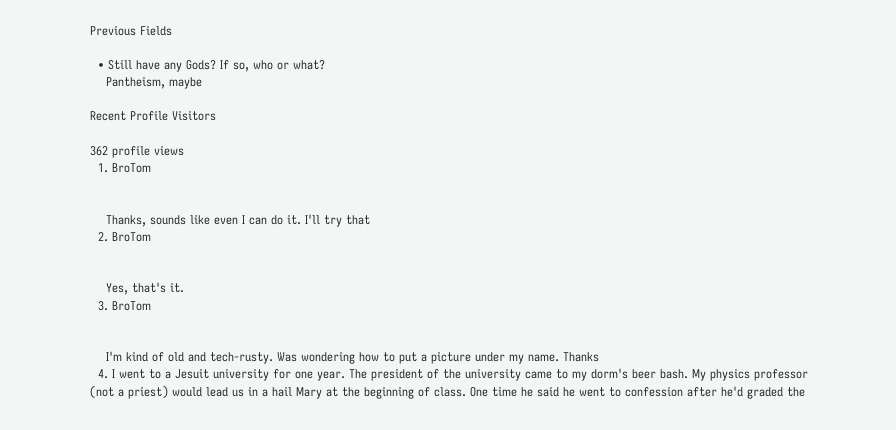Previous Fields

  • Still have any Gods? If so, who or what?
    Pantheism, maybe

Recent Profile Visitors

362 profile views
  1. BroTom


    Thanks, sounds like even I can do it. I'll try that
  2. BroTom


    Yes, that's it.
  3. BroTom


    I'm kind of old and tech-rusty. Was wondering how to put a picture under my name. Thanks
  4. I went to a Jesuit university for one year. The president of the university came to my dorm's beer bash. My physics professor (not a priest) would lead us in a hail Mary at the beginning of class. One time he said he went to confession after he'd graded the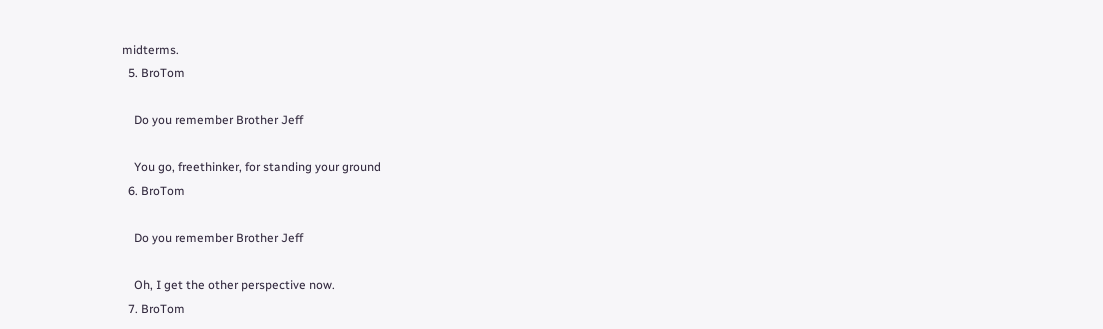midterms.
  5. BroTom

    Do you remember Brother Jeff

    You go, freethinker, for standing your ground
  6. BroTom

    Do you remember Brother Jeff

    Oh, I get the other perspective now.
  7. BroTom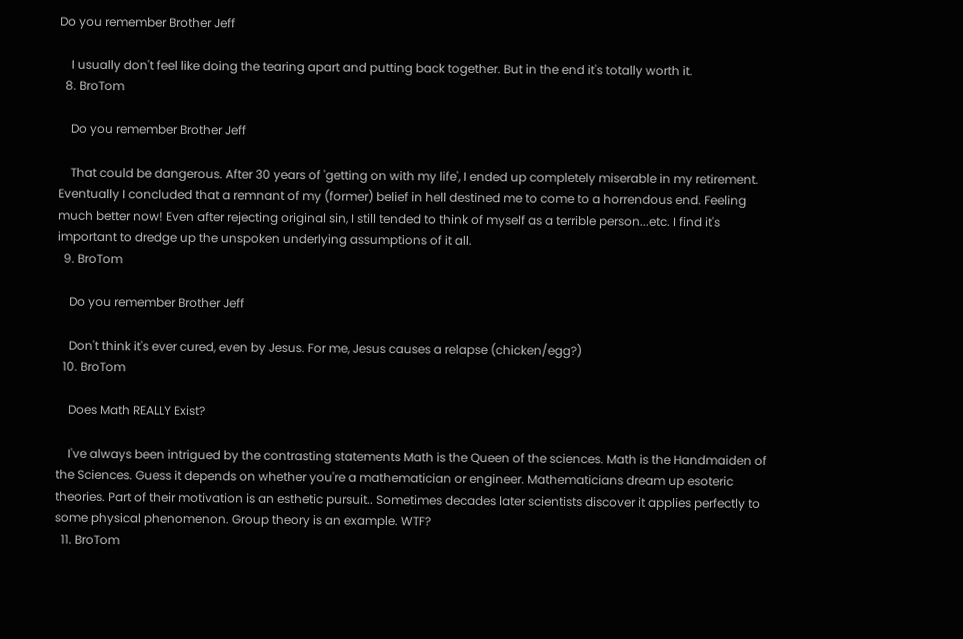Do you remember Brother Jeff

    I usually don't feel like doing the tearing apart and putting back together. But in the end it's totally worth it.
  8. BroTom

    Do you remember Brother Jeff

    That could be dangerous. After 30 years of 'getting on with my life', I ended up completely miserable in my retirement. Eventually I concluded that a remnant of my (former) belief in hell destined me to come to a horrendous end. Feeling much better now! Even after rejecting original sin, I still tended to think of myself as a terrible person...etc. I find it's important to dredge up the unspoken underlying assumptions of it all.
  9. BroTom

    Do you remember Brother Jeff

    Don't think it's ever cured, even by Jesus. For me, Jesus causes a relapse (chicken/egg?)
  10. BroTom

    Does Math REALLY Exist?

    I've always been intrigued by the contrasting statements Math is the Queen of the sciences. Math is the Handmaiden of the Sciences. Guess it depends on whether you're a mathematician or engineer. Mathematicians dream up esoteric theories. Part of their motivation is an esthetic pursuit.. Sometimes decades later scientists discover it applies perfectly to some physical phenomenon. Group theory is an example. WTF?
  11. BroTom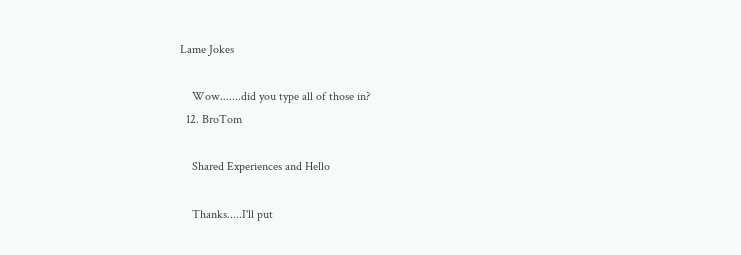Lame Jokes

    Wow.......did you type all of those in?
  12. BroTom

    Shared Experiences and Hello

    Thanks.....I'll put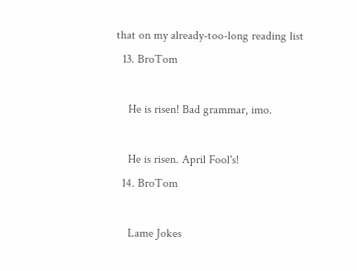that on my already-too-long reading list
  13. BroTom

    He is risen! Bad grammar, imo.

    He is risen. April Fool's!
  14. BroTom

    Lame Jokes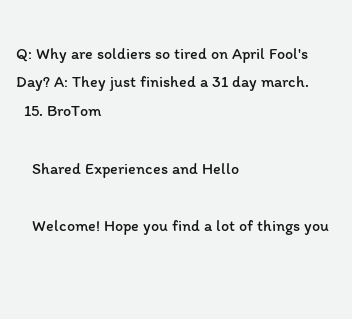Q: Why are soldiers so tired on April Fool's Day? A: They just finished a 31 day march.
  15. BroTom

    Shared Experiences and Hello

    Welcome! Hope you find a lot of things you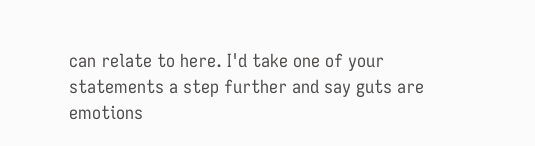can relate to here. I'd take one of your statements a step further and say guts are emotions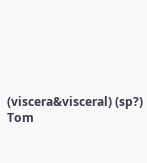(viscera&visceral) (sp?) Tom